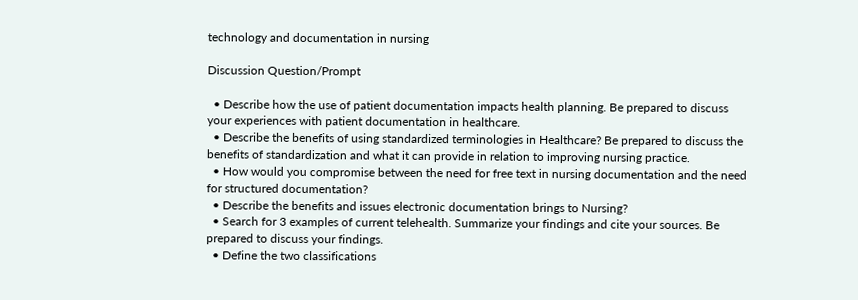technology and documentation in nursing

Discussion Question/Prompt

  • Describe how the use of patient documentation impacts health planning. Be prepared to discuss your experiences with patient documentation in healthcare.
  • Describe the benefits of using standardized terminologies in Healthcare? Be prepared to discuss the benefits of standardization and what it can provide in relation to improving nursing practice.
  • How would you compromise between the need for free text in nursing documentation and the need for structured documentation?
  • Describe the benefits and issues electronic documentation brings to Nursing?
  • Search for 3 examples of current telehealth. Summarize your findings and cite your sources. Be prepared to discuss your findings.
  • Define the two classifications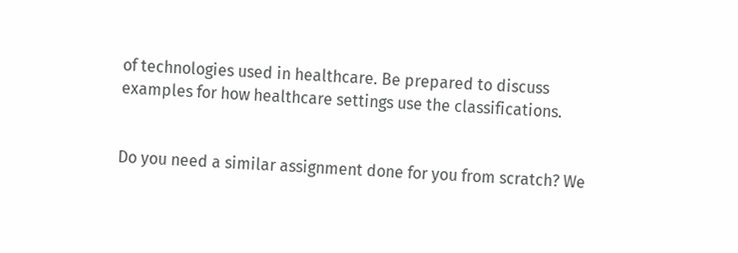of technologies used in healthcare. Be prepared to discuss examples for how healthcare settings use the classifications.


Do you need a similar assignment done for you from scratch? We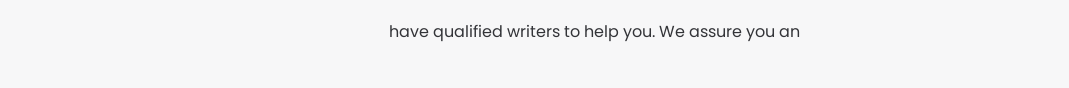have qualified writers to help you. We assure you an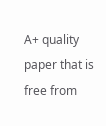A+ quality paper that is free from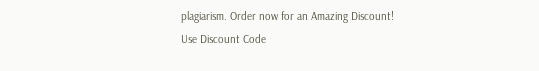plagiarism. Order now for an Amazing Discount!
Use Discount Code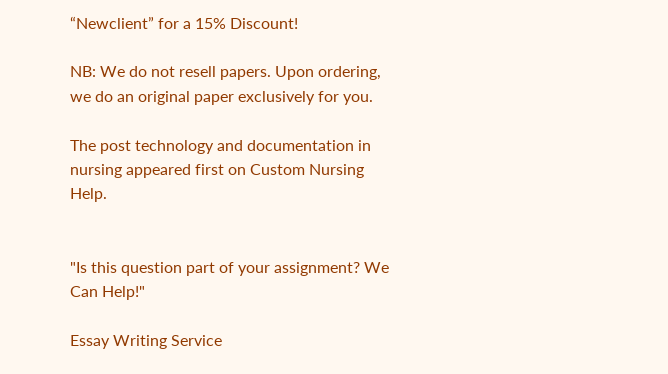“Newclient” for a 15% Discount!

NB: We do not resell papers. Upon ordering, we do an original paper exclusively for you.

The post technology and documentation in nursing appeared first on Custom Nursing Help.


"Is this question part of your assignment? We Can Help!"

Essay Writing Service